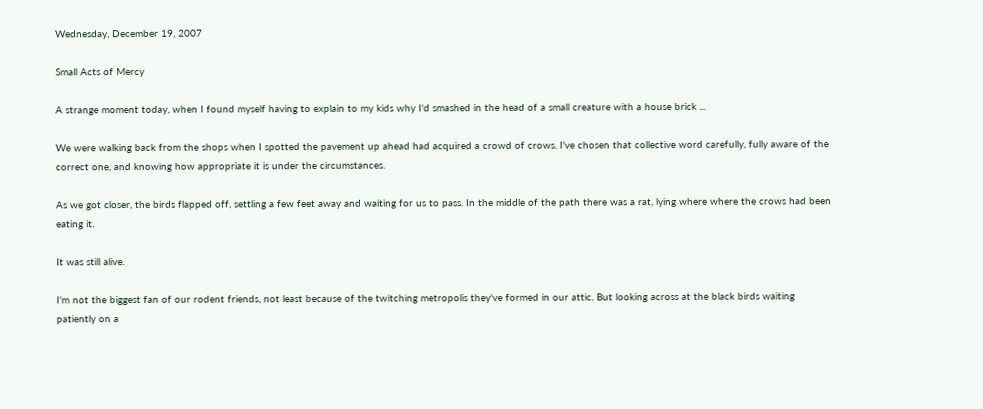Wednesday, December 19, 2007

Small Acts of Mercy

A strange moment today, when I found myself having to explain to my kids why I'd smashed in the head of a small creature with a house brick ...

We were walking back from the shops when I spotted the pavement up ahead had acquired a crowd of crows. I've chosen that collective word carefully, fully aware of the correct one, and knowing how appropriate it is under the circumstances.

As we got closer, the birds flapped off, settling a few feet away and waiting for us to pass. In the middle of the path there was a rat, lying where where the crows had been eating it.

It was still alive.

I'm not the biggest fan of our rodent friends, not least because of the twitching metropolis they've formed in our attic. But looking across at the black birds waiting patiently on a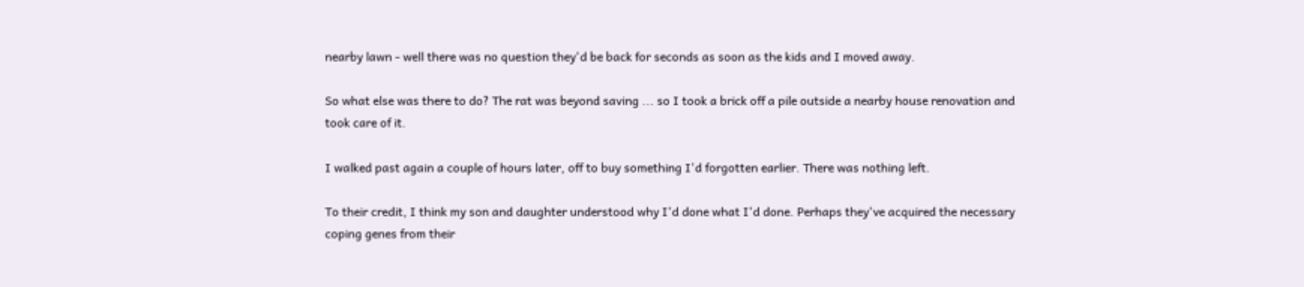nearby lawn - well there was no question they'd be back for seconds as soon as the kids and I moved away.

So what else was there to do? The rat was beyond saving ... so I took a brick off a pile outside a nearby house renovation and took care of it.

I walked past again a couple of hours later, off to buy something I'd forgotten earlier. There was nothing left.

To their credit, I think my son and daughter understood why I'd done what I'd done. Perhaps they've acquired the necessary coping genes from their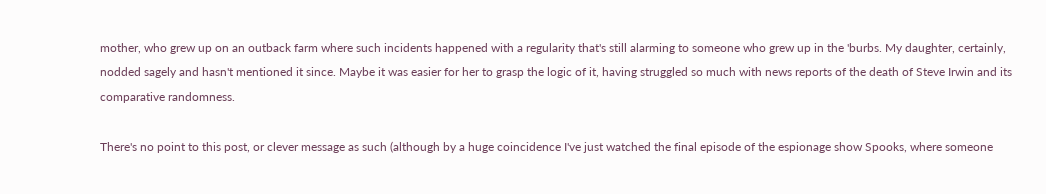mother, who grew up on an outback farm where such incidents happened with a regularity that's still alarming to someone who grew up in the 'burbs. My daughter, certainly, nodded sagely and hasn't mentioned it since. Maybe it was easier for her to grasp the logic of it, having struggled so much with news reports of the death of Steve Irwin and its comparative randomness.

There's no point to this post, or clever message as such (although by a huge coincidence I've just watched the final episode of the espionage show Spooks, where someone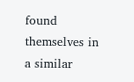found themselves in a similar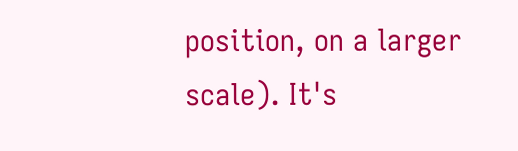position, on a larger scale). It's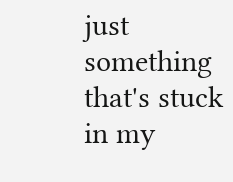just something that's stuck in my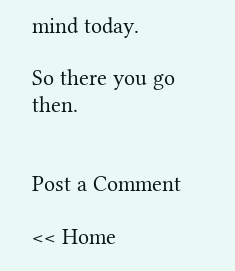mind today.

So there you go then.


Post a Comment

<< Home